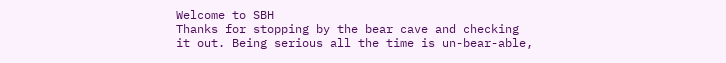Welcome to SBH
Thanks for stopping by the bear cave and checking it out. Being serious all the time is un-bear-able,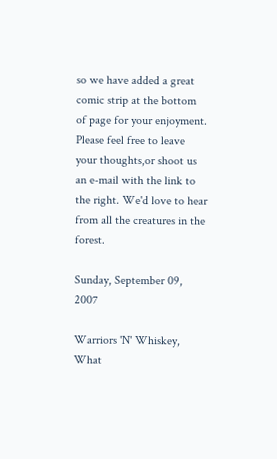so we have added a great comic strip at the bottom of page for your enjoyment. Please feel free to leave your thoughts,or shoot us an e-mail with the link to the right. We'd love to hear from all the creatures in the forest.

Sunday, September 09, 2007

Warriors 'N' Whiskey, What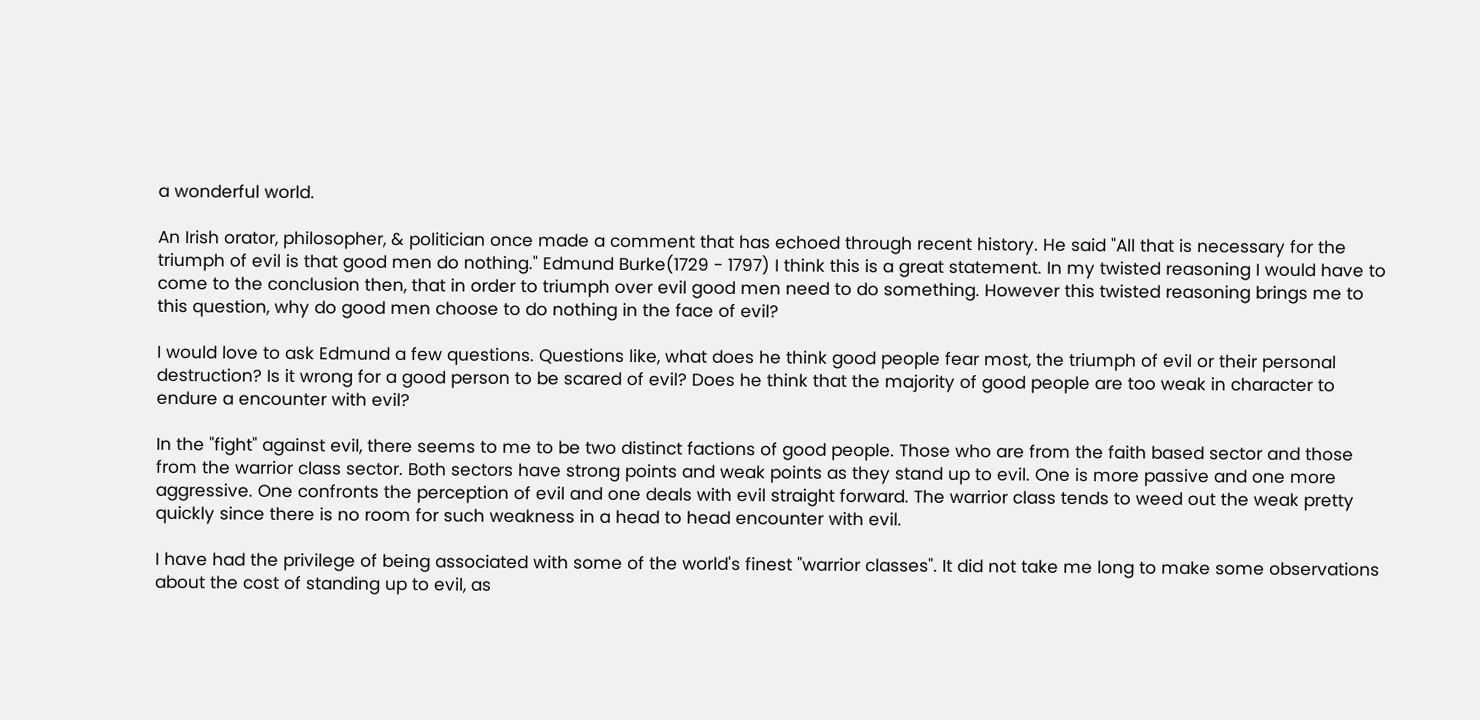a wonderful world.

An Irish orator, philosopher, & politician once made a comment that has echoed through recent history. He said "All that is necessary for the triumph of evil is that good men do nothing." Edmund Burke(1729 - 1797) I think this is a great statement. In my twisted reasoning I would have to come to the conclusion then, that in order to triumph over evil good men need to do something. However this twisted reasoning brings me to this question, why do good men choose to do nothing in the face of evil?

I would love to ask Edmund a few questions. Questions like, what does he think good people fear most, the triumph of evil or their personal destruction? Is it wrong for a good person to be scared of evil? Does he think that the majority of good people are too weak in character to endure a encounter with evil?

In the "fight" against evil, there seems to me to be two distinct factions of good people. Those who are from the faith based sector and those from the warrior class sector. Both sectors have strong points and weak points as they stand up to evil. One is more passive and one more aggressive. One confronts the perception of evil and one deals with evil straight forward. The warrior class tends to weed out the weak pretty quickly since there is no room for such weakness in a head to head encounter with evil.

I have had the privilege of being associated with some of the world's finest "warrior classes". It did not take me long to make some observations about the cost of standing up to evil, as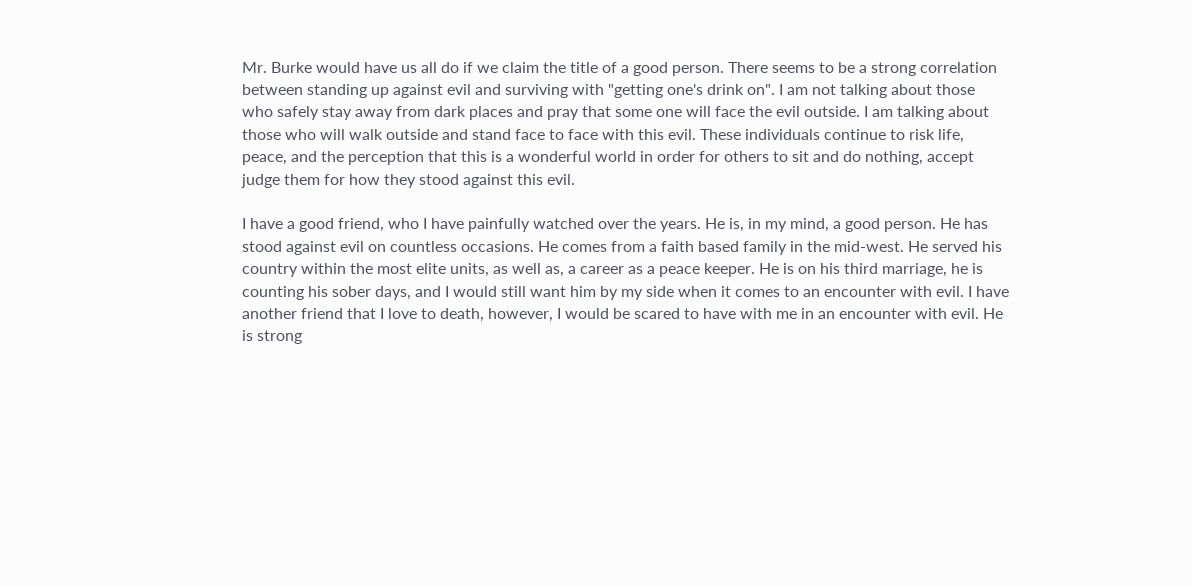Mr. Burke would have us all do if we claim the title of a good person. There seems to be a strong correlation between standing up against evil and surviving with "getting one's drink on". I am not talking about those who safely stay away from dark places and pray that some one will face the evil outside. I am talking about those who will walk outside and stand face to face with this evil. These individuals continue to risk life, peace, and the perception that this is a wonderful world in order for others to sit and do nothing, accept judge them for how they stood against this evil.

I have a good friend, who I have painfully watched over the years. He is, in my mind, a good person. He has stood against evil on countless occasions. He comes from a faith based family in the mid-west. He served his country within the most elite units, as well as, a career as a peace keeper. He is on his third marriage, he is counting his sober days, and I would still want him by my side when it comes to an encounter with evil. I have another friend that I love to death, however, I would be scared to have with me in an encounter with evil. He is strong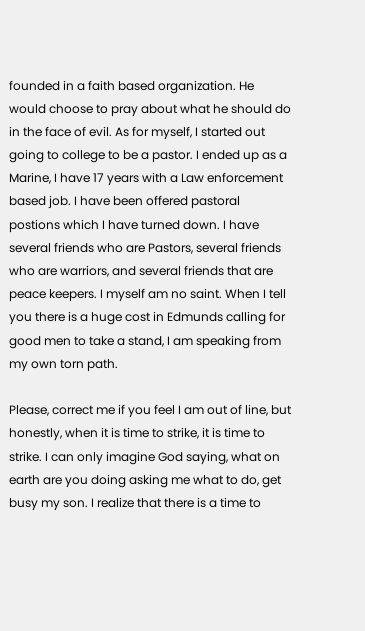founded in a faith based organization. He would choose to pray about what he should do in the face of evil. As for myself, I started out going to college to be a pastor. I ended up as a Marine, I have 17 years with a Law enforcement based job. I have been offered pastoral postions which I have turned down. I have several friends who are Pastors, several friends who are warriors, and several friends that are peace keepers. I myself am no saint. When I tell you there is a huge cost in Edmunds calling for good men to take a stand, I am speaking from my own torn path.

Please, correct me if you feel I am out of line, but honestly, when it is time to strike, it is time to strike. I can only imagine God saying, what on earth are you doing asking me what to do, get busy my son. I realize that there is a time to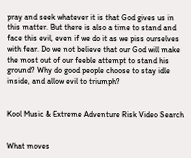pray and seek whatever it is that God gives us in this matter. But there is also a time to stand and face this evil, even if we do it as we piss ourselves with fear. Do we not believe that our God will make the most out of our feeble attempt to stand his ground? Why do good people choose to stay idle inside, and allow evil to triumph?


Kool Music & Extreme Adventure Risk Video Search


What moves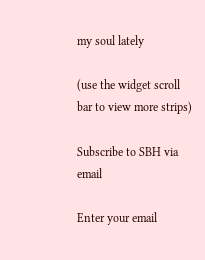my soul lately

(use the widget scroll bar to view more strips)

Subscribe to SBH via email

Enter your email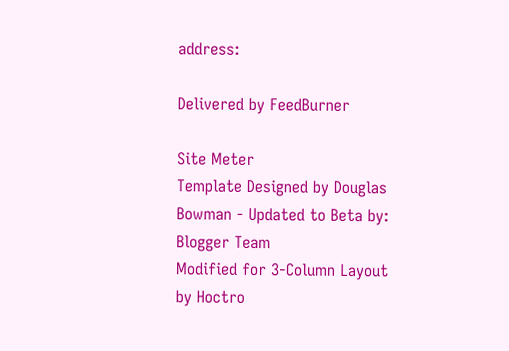address:

Delivered by FeedBurner

Site Meter
Template Designed by Douglas Bowman - Updated to Beta by: Blogger Team
Modified for 3-Column Layout by Hoctro